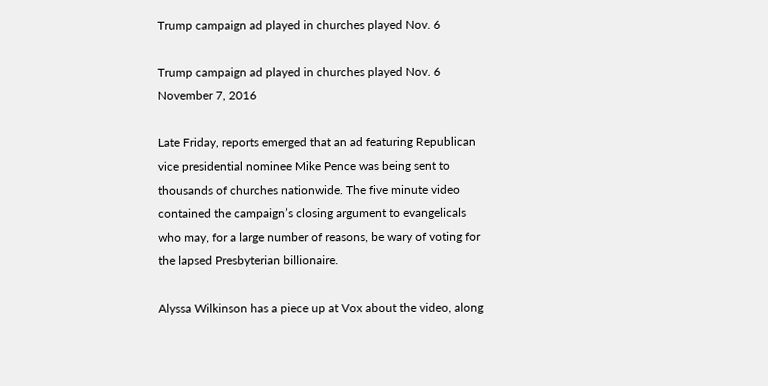Trump campaign ad played in churches played Nov. 6

Trump campaign ad played in churches played Nov. 6 November 7, 2016

Late Friday, reports emerged that an ad featuring Republican vice presidential nominee Mike Pence was being sent to thousands of churches nationwide. The five minute video contained the campaign’s closing argument to evangelicals who may, for a large number of reasons, be wary of voting for the lapsed Presbyterian billionaire.

Alyssa Wilkinson has a piece up at Vox about the video, along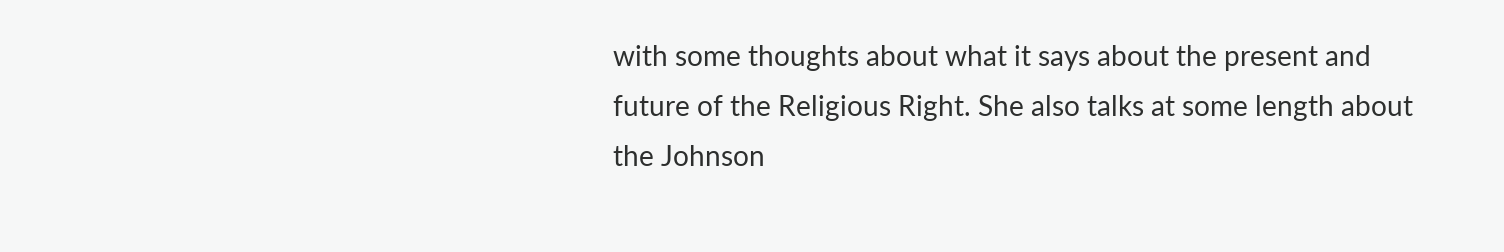with some thoughts about what it says about the present and future of the Religious Right. She also talks at some length about the Johnson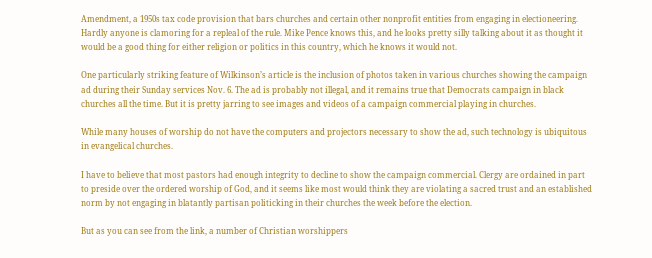Amendment, a 1950s tax code provision that bars churches and certain other nonprofit entities from engaging in electioneering. Hardly anyone is clamoring for a repleal of the rule. Mike Pence knows this, and he looks pretty silly talking about it as thought it would be a good thing for either religion or politics in this country, which he knows it would not.

One particularly striking feature of Wilkinson’s article is the inclusion of photos taken in various churches showing the campaign ad during their Sunday services Nov. 6. The ad is probably not illegal, and it remains true that Democrats campaign in black churches all the time. But it is pretty jarring to see images and videos of a campaign commercial playing in churches.

While many houses of worship do not have the computers and projectors necessary to show the ad, such technology is ubiquitous in evangelical churches.

I have to believe that most pastors had enough integrity to decline to show the campaign commercial. Clergy are ordained in part to preside over the ordered worship of God, and it seems like most would think they are violating a sacred trust and an established norm by not engaging in blatantly partisan politicking in their churches the week before the election.

But as you can see from the link, a number of Christian worshippers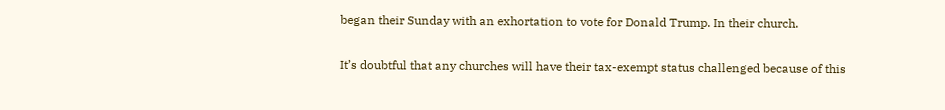began their Sunday with an exhortation to vote for Donald Trump. In their church.

It’s doubtful that any churches will have their tax-exempt status challenged because of this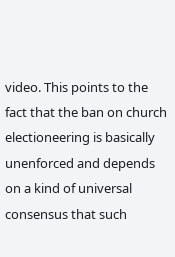video. This points to the fact that the ban on church electioneering is basically unenforced and depends on a kind of universal consensus that such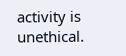activity is unethical.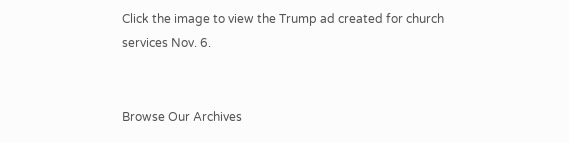Click the image to view the Trump ad created for church services Nov. 6.


Browse Our Archives